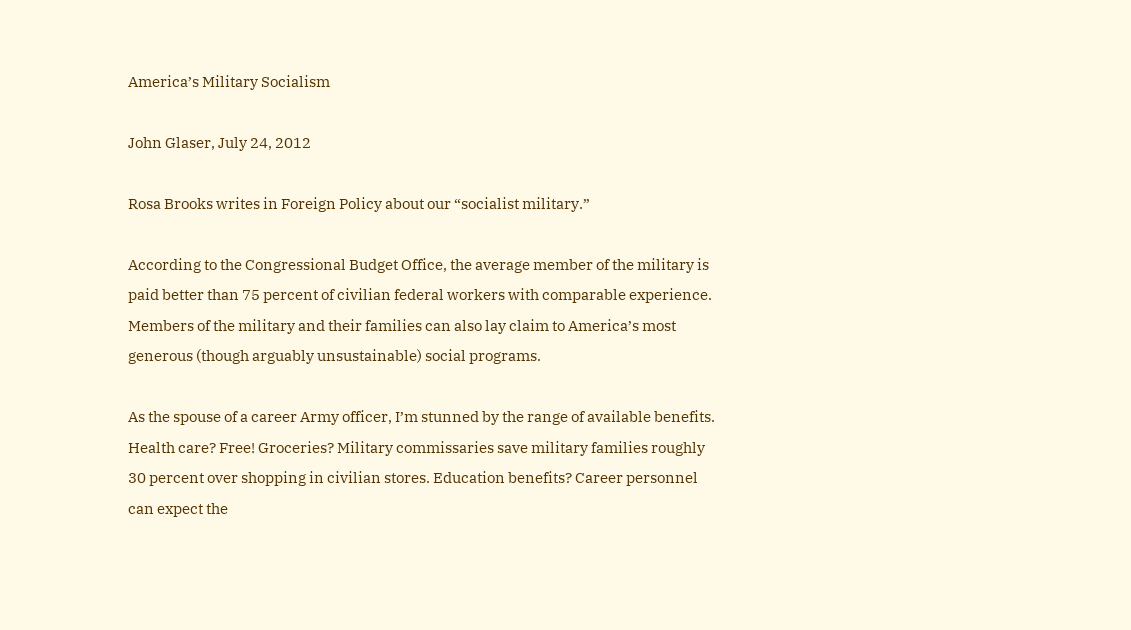America’s Military Socialism

John Glaser, July 24, 2012

Rosa Brooks writes in Foreign Policy about our “socialist military.”

According to the Congressional Budget Office, the average member of the military is paid better than 75 percent of civilian federal workers with comparable experience. Members of the military and their families can also lay claim to America’s most generous (though arguably unsustainable) social programs.

As the spouse of a career Army officer, I’m stunned by the range of available benefits. Health care? Free! Groceries? Military commissaries save military families roughly 30 percent over shopping in civilian stores. Education benefits? Career personnel can expect the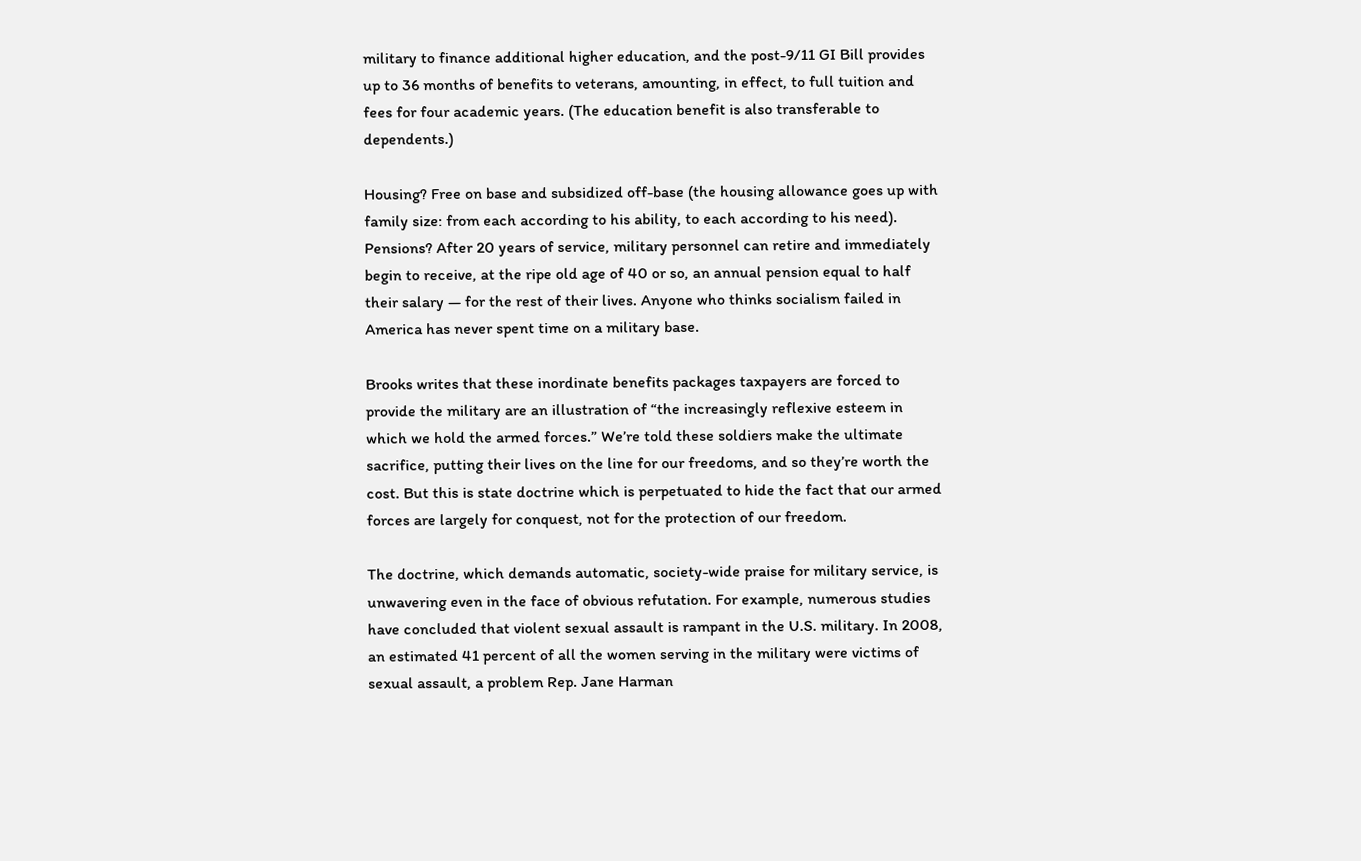military to finance additional higher education, and the post-9/11 GI Bill provides up to 36 months of benefits to veterans, amounting, in effect, to full tuition and fees for four academic years. (The education benefit is also transferable to dependents.)

Housing? Free on base and subsidized off-base (the housing allowance goes up with family size: from each according to his ability, to each according to his need). Pensions? After 20 years of service, military personnel can retire and immediately begin to receive, at the ripe old age of 40 or so, an annual pension equal to half their salary — for the rest of their lives. Anyone who thinks socialism failed in America has never spent time on a military base.

Brooks writes that these inordinate benefits packages taxpayers are forced to provide the military are an illustration of “the increasingly reflexive esteem in which we hold the armed forces.” We’re told these soldiers make the ultimate sacrifice, putting their lives on the line for our freedoms, and so they’re worth the cost. But this is state doctrine which is perpetuated to hide the fact that our armed forces are largely for conquest, not for the protection of our freedom.

The doctrine, which demands automatic, society-wide praise for military service, is unwavering even in the face of obvious refutation. For example, numerous studies have concluded that violent sexual assault is rampant in the U.S. military. In 2008, an estimated 41 percent of all the women serving in the military were victims of sexual assault, a problem Rep. Jane Harman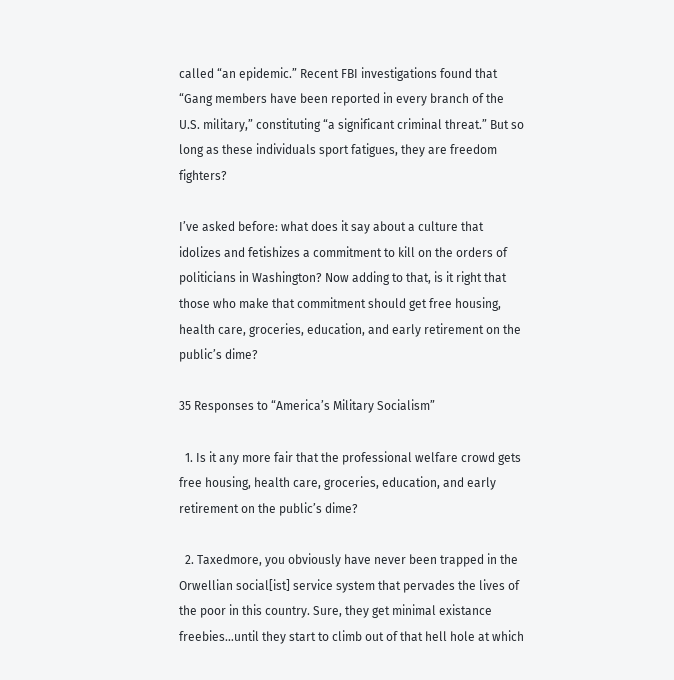called “an epidemic.” Recent FBI investigations found that “Gang members have been reported in every branch of the U.S. military,” constituting “a significant criminal threat.” But so long as these individuals sport fatigues, they are freedom fighters?

I’ve asked before: what does it say about a culture that idolizes and fetishizes a commitment to kill on the orders of politicians in Washington? Now adding to that, is it right that those who make that commitment should get free housing, health care, groceries, education, and early retirement on the public’s dime?

35 Responses to “America’s Military Socialism”

  1. Is it any more fair that the professional welfare crowd gets free housing, health care, groceries, education, and early retirement on the public’s dime?

  2. Taxedmore, you obviously have never been trapped in the Orwellian social[ist] service system that pervades the lives of the poor in this country. Sure, they get minimal existance freebies…until they start to climb out of that hell hole at which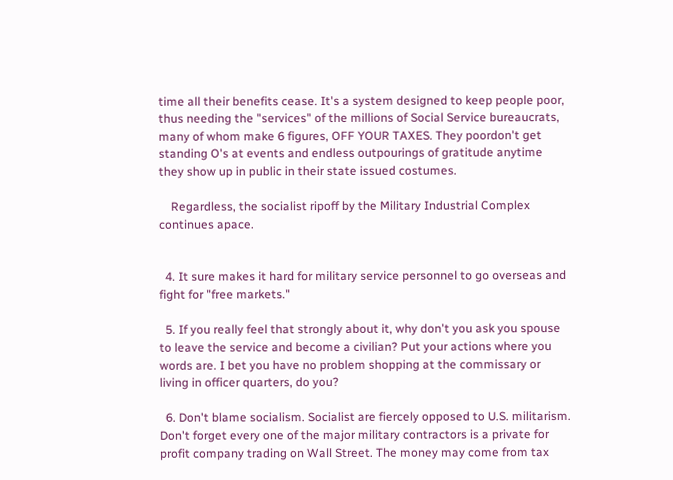time all their benefits cease. It's a system designed to keep people poor, thus needing the "services" of the millions of Social Service bureaucrats, many of whom make 6 figures, OFF YOUR TAXES. They poordon't get standing O's at events and endless outpourings of gratitude anytime they show up in public in their state issued costumes.

    Regardless, the socialist ripoff by the Military Industrial Complex continues apace.


  4. It sure makes it hard for military service personnel to go overseas and fight for "free markets."

  5. If you really feel that strongly about it, why don't you ask you spouse to leave the service and become a civilian? Put your actions where you words are. I bet you have no problem shopping at the commissary or living in officer quarters, do you?

  6. Don't blame socialism. Socialist are fiercely opposed to U.S. militarism. Don't forget every one of the major military contractors is a private for profit company trading on Wall Street. The money may come from tax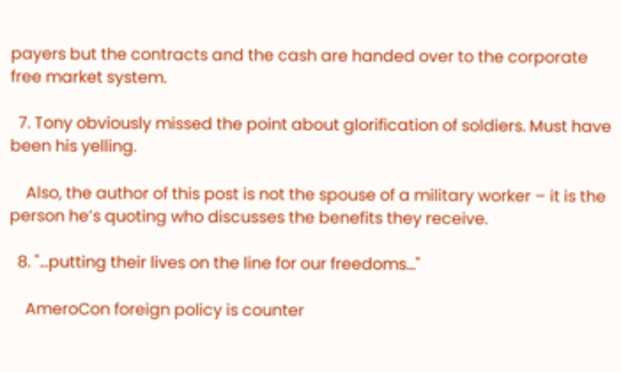payers but the contracts and the cash are handed over to the corporate free market system.

  7. Tony obviously missed the point about glorification of soldiers. Must have been his yelling.

    Also, the author of this post is not the spouse of a military worker – it is the person he’s quoting who discusses the benefits they receive.

  8. "…putting their lives on the line for our freedoms…"

    AmeroCon foreign policy is counter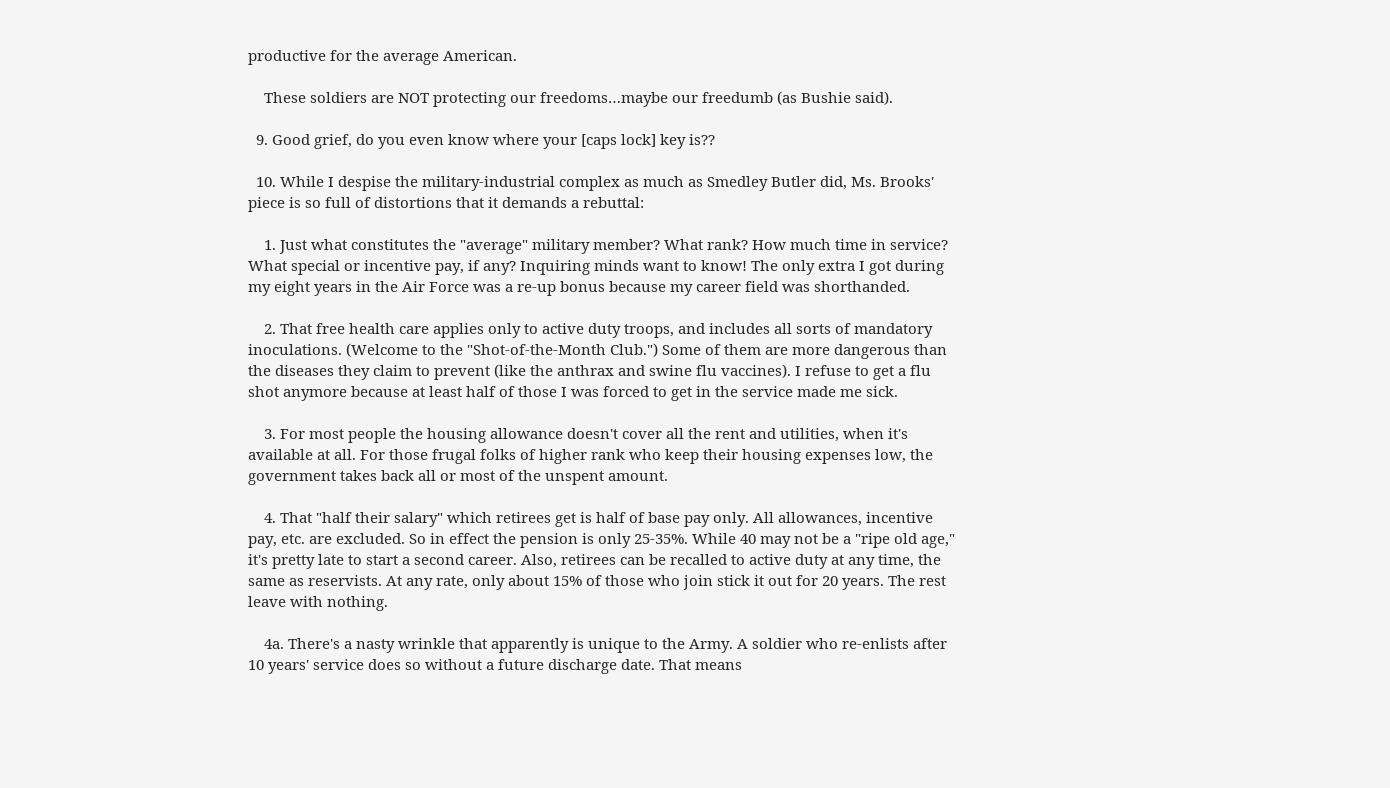productive for the average American.

    These soldiers are NOT protecting our freedoms…maybe our freedumb (as Bushie said).

  9. Good grief, do you even know where your [caps lock] key is??

  10. While I despise the military-industrial complex as much as Smedley Butler did, Ms. Brooks' piece is so full of distortions that it demands a rebuttal:

    1. Just what constitutes the "average" military member? What rank? How much time in service? What special or incentive pay, if any? Inquiring minds want to know! The only extra I got during my eight years in the Air Force was a re-up bonus because my career field was shorthanded.

    2. That free health care applies only to active duty troops, and includes all sorts of mandatory inoculations. (Welcome to the "Shot-of-the-Month Club.") Some of them are more dangerous than the diseases they claim to prevent (like the anthrax and swine flu vaccines). I refuse to get a flu shot anymore because at least half of those I was forced to get in the service made me sick.

    3. For most people the housing allowance doesn't cover all the rent and utilities, when it's available at all. For those frugal folks of higher rank who keep their housing expenses low, the government takes back all or most of the unspent amount.

    4. That "half their salary" which retirees get is half of base pay only. All allowances, incentive pay, etc. are excluded. So in effect the pension is only 25-35%. While 40 may not be a "ripe old age," it's pretty late to start a second career. Also, retirees can be recalled to active duty at any time, the same as reservists. At any rate, only about 15% of those who join stick it out for 20 years. The rest leave with nothing.

    4a. There's a nasty wrinkle that apparently is unique to the Army. A soldier who re-enlists after 10 years' service does so without a future discharge date. That means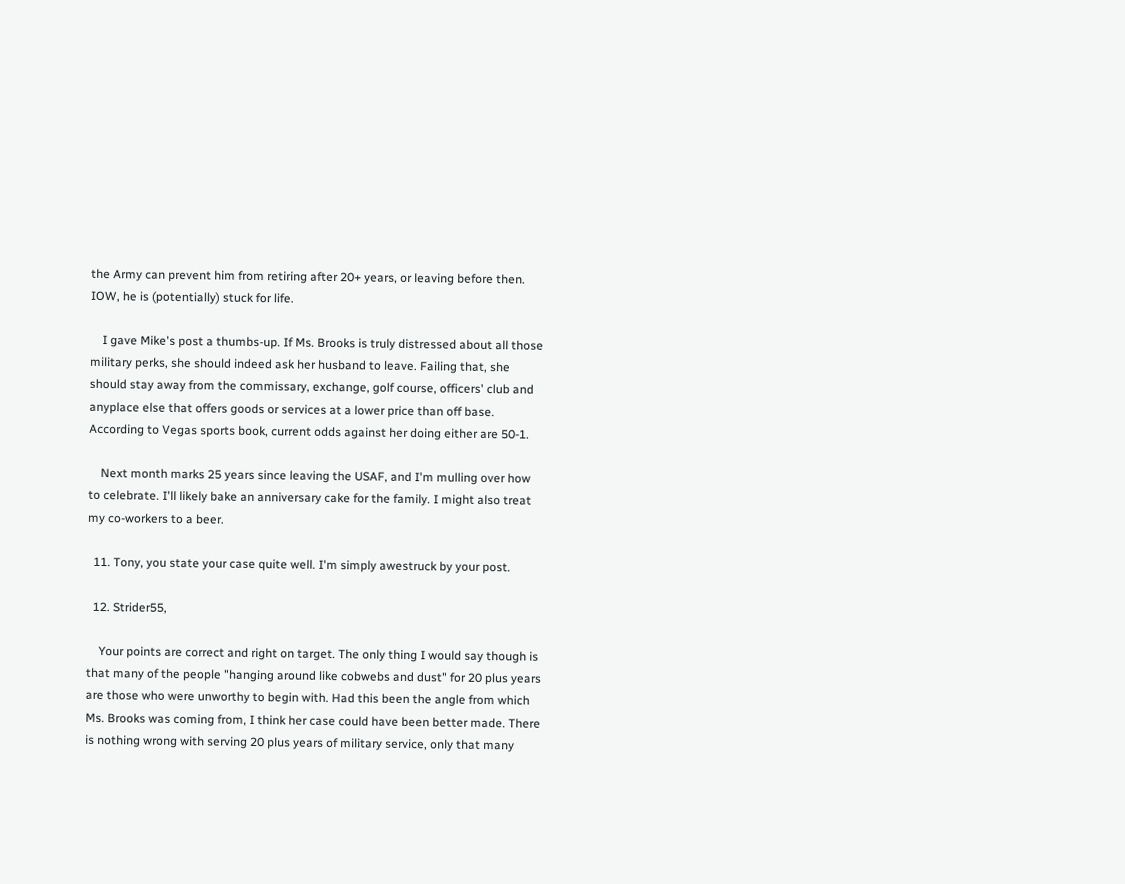the Army can prevent him from retiring after 20+ years, or leaving before then. IOW, he is (potentially) stuck for life.

    I gave Mike's post a thumbs-up. If Ms. Brooks is truly distressed about all those military perks, she should indeed ask her husband to leave. Failing that, she should stay away from the commissary, exchange, golf course, officers' club and anyplace else that offers goods or services at a lower price than off base. According to Vegas sports book, current odds against her doing either are 50-1.

    Next month marks 25 years since leaving the USAF, and I'm mulling over how to celebrate. I'll likely bake an anniversary cake for the family. I might also treat my co-workers to a beer.

  11. Tony, you state your case quite well. I'm simply awestruck by your post.

  12. Strider55,

    Your points are correct and right on target. The only thing I would say though is that many of the people "hanging around like cobwebs and dust" for 20 plus years are those who were unworthy to begin with. Had this been the angle from which Ms. Brooks was coming from, I think her case could have been better made. There is nothing wrong with serving 20 plus years of military service, only that many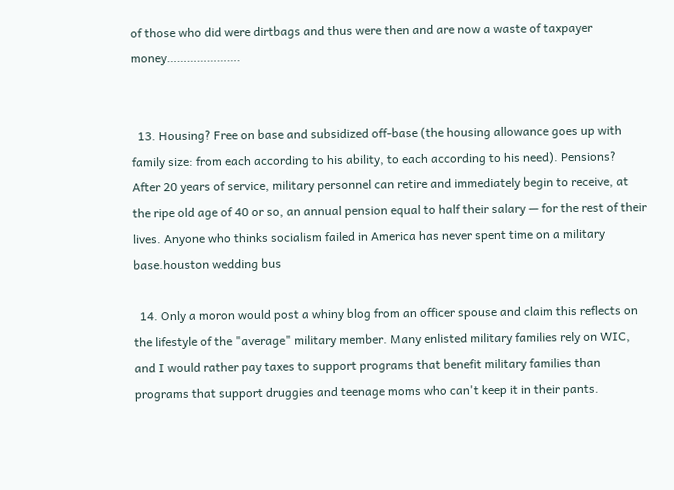of those who did were dirtbags and thus were then and are now a waste of taxpayer money………………….


  13. Housing? Free on base and subsidized off-base (the housing allowance goes up with family size: from each according to his ability, to each according to his need). Pensions? After 20 years of service, military personnel can retire and immediately begin to receive, at the ripe old age of 40 or so, an annual pension equal to half their salary — for the rest of their lives. Anyone who thinks socialism failed in America has never spent time on a military base.houston wedding bus

  14. Only a moron would post a whiny blog from an officer spouse and claim this reflects on the lifestyle of the "average" military member. Many enlisted military families rely on WIC, and I would rather pay taxes to support programs that benefit military families than programs that support druggies and teenage moms who can't keep it in their pants.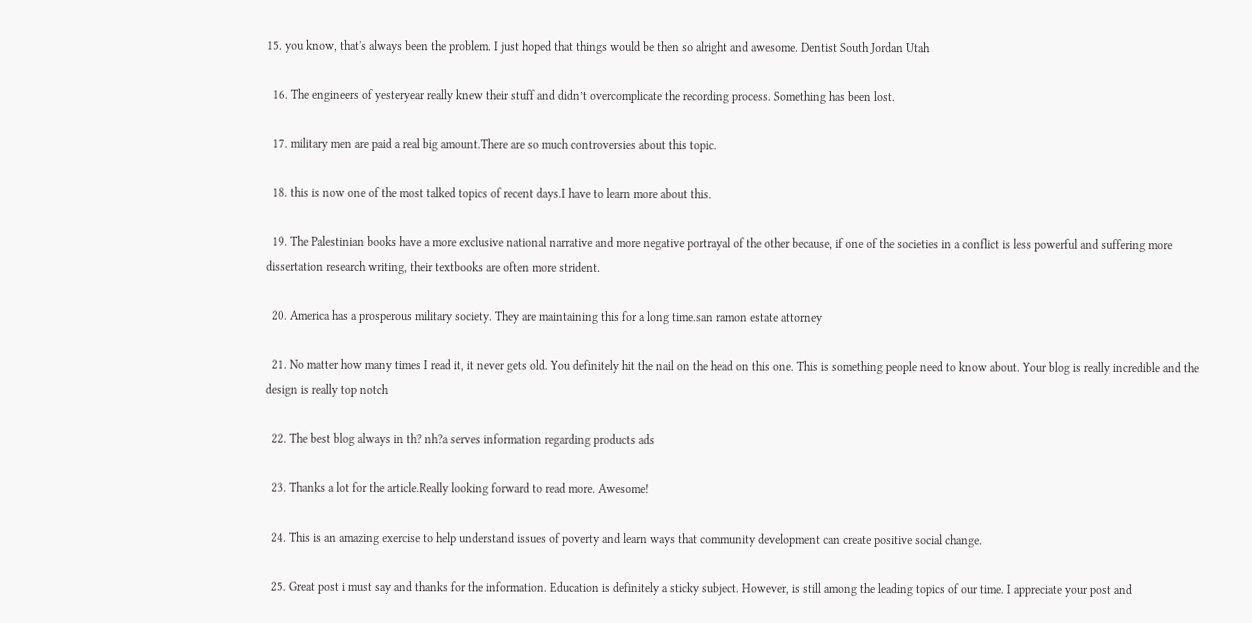15. you know, that's always been the problem. I just hoped that things would be then so alright and awesome. Dentist South Jordan Utah

  16. The engineers of yesteryear really knew their stuff and didn’t overcomplicate the recording process. Something has been lost.

  17. military men are paid a real big amount.There are so much controversies about this topic.

  18. this is now one of the most talked topics of recent days.I have to learn more about this.

  19. The Palestinian books have a more exclusive national narrative and more negative portrayal of the other because, if one of the societies in a conflict is less powerful and suffering more dissertation research writing, their textbooks are often more strident.

  20. America has a prosperous military society. They are maintaining this for a long time.san ramon estate attorney

  21. No matter how many times I read it, it never gets old. You definitely hit the nail on the head on this one. This is something people need to know about. Your blog is really incredible and the design is really top notch

  22. The best blog always in th? nh?a serves information regarding products ads

  23. Thanks a lot for the article.Really looking forward to read more. Awesome!

  24. This is an amazing exercise to help understand issues of poverty and learn ways that community development can create positive social change.

  25. Great post i must say and thanks for the information. Education is definitely a sticky subject. However, is still among the leading topics of our time. I appreciate your post and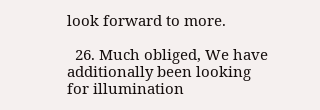look forward to more.

  26. Much obliged, We have additionally been looking for illumination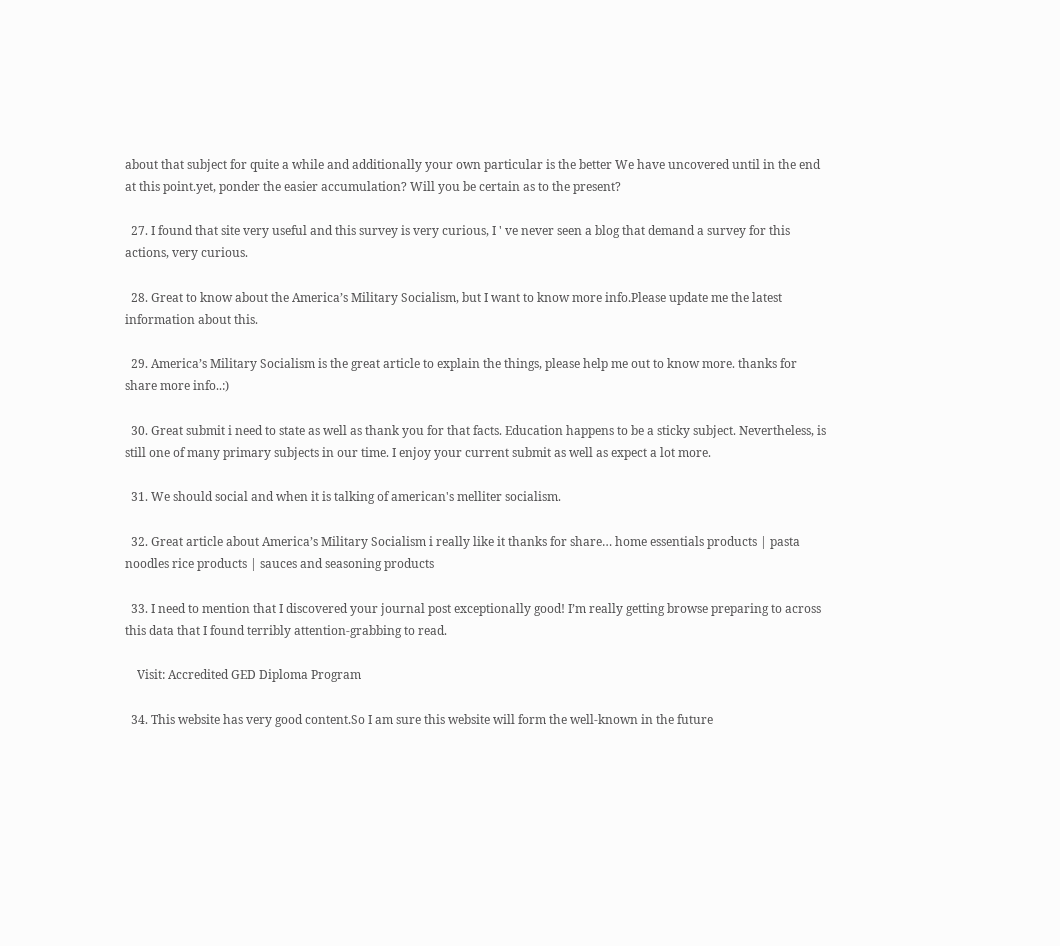about that subject for quite a while and additionally your own particular is the better We have uncovered until in the end at this point.yet, ponder the easier accumulation? Will you be certain as to the present?

  27. I found that site very useful and this survey is very curious, I ' ve never seen a blog that demand a survey for this actions, very curious.

  28. Great to know about the America’s Military Socialism, but I want to know more info.Please update me the latest information about this.

  29. America’s Military Socialism is the great article to explain the things, please help me out to know more. thanks for share more info..:)

  30. Great submit i need to state as well as thank you for that facts. Education happens to be a sticky subject. Nevertheless, is still one of many primary subjects in our time. I enjoy your current submit as well as expect a lot more.

  31. We should social and when it is talking of american's melliter socialism.

  32. Great article about America’s Military Socialism i really like it thanks for share… home essentials products | pasta noodles rice products | sauces and seasoning products

  33. I need to mention that I discovered your journal post exceptionally good! I’m really getting browse preparing to across this data that I found terribly attention-grabbing to read.

    Visit: Accredited GED Diploma Program

  34. This website has very good content.So I am sure this website will form the well-known in the future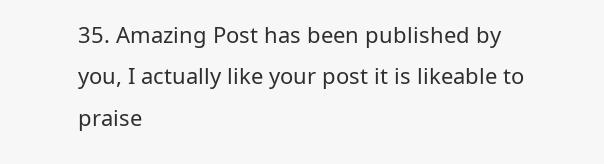35. Amazing Post has been published by you, I actually like your post it is likeable to praise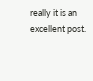really it is an excellent post.